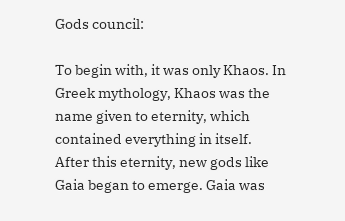Gods council:

To begin with, it was only Khaos. In Greek mythology, Khaos was the name given to eternity, which contained everything in itself. After this eternity, new gods like Gaia began to emerge. Gaia was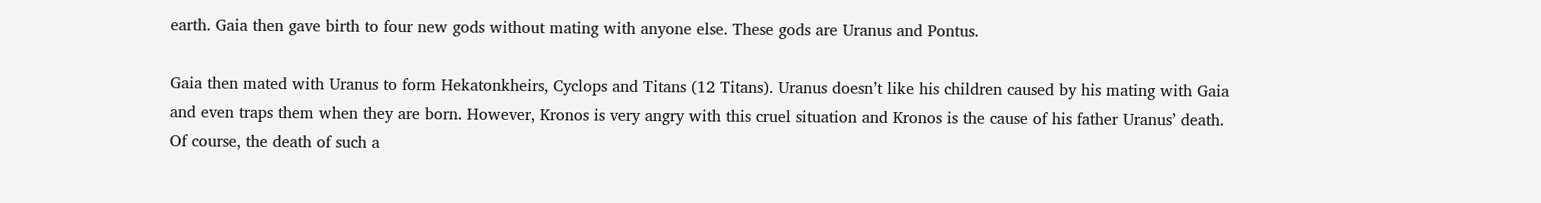earth. Gaia then gave birth to four new gods without mating with anyone else. These gods are Uranus and Pontus.

Gaia then mated with Uranus to form Hekatonkheirs, Cyclops and Titans (12 Titans). Uranus doesn’t like his children caused by his mating with Gaia and even traps them when they are born. However, Kronos is very angry with this cruel situation and Kronos is the cause of his father Uranus’ death. Of course, the death of such a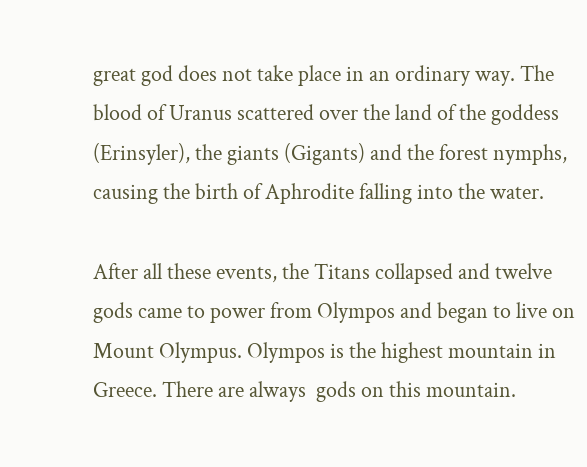great god does not take place in an ordinary way. The blood of Uranus scattered over the land of the goddess (Erinsyler), the giants (Gigants) and the forest nymphs, causing the birth of Aphrodite falling into the water.

After all these events, the Titans collapsed and twelve gods came to power from Olympos and began to live on Mount Olympus. Olympos is the highest mountain in Greece. There are always  gods on this mountain.